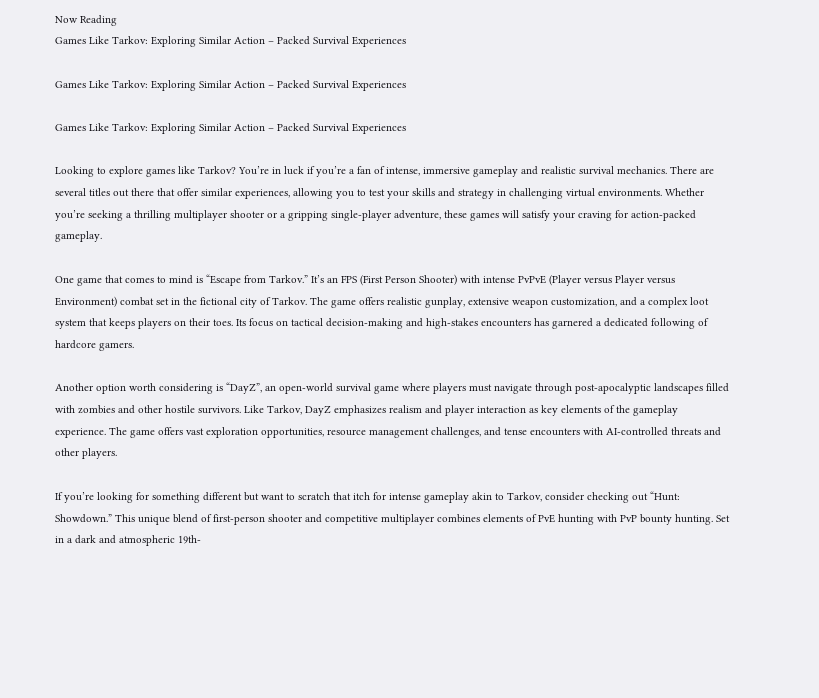Now Reading
Games Like Tarkov: Exploring Similar Action – Packed Survival Experiences

Games Like Tarkov: Exploring Similar Action – Packed Survival Experiences

Games Like Tarkov: Exploring Similar Action – Packed Survival Experiences

Looking to explore games like Tarkov? You’re in luck if you’re a fan of intense, immersive gameplay and realistic survival mechanics. There are several titles out there that offer similar experiences, allowing you to test your skills and strategy in challenging virtual environments. Whether you’re seeking a thrilling multiplayer shooter or a gripping single-player adventure, these games will satisfy your craving for action-packed gameplay.

One game that comes to mind is “Escape from Tarkov.” It’s an FPS (First Person Shooter) with intense PvPvE (Player versus Player versus Environment) combat set in the fictional city of Tarkov. The game offers realistic gunplay, extensive weapon customization, and a complex loot system that keeps players on their toes. Its focus on tactical decision-making and high-stakes encounters has garnered a dedicated following of hardcore gamers.

Another option worth considering is “DayZ”, an open-world survival game where players must navigate through post-apocalyptic landscapes filled with zombies and other hostile survivors. Like Tarkov, DayZ emphasizes realism and player interaction as key elements of the gameplay experience. The game offers vast exploration opportunities, resource management challenges, and tense encounters with AI-controlled threats and other players.

If you’re looking for something different but want to scratch that itch for intense gameplay akin to Tarkov, consider checking out “Hunt: Showdown.” This unique blend of first-person shooter and competitive multiplayer combines elements of PvE hunting with PvP bounty hunting. Set in a dark and atmospheric 19th-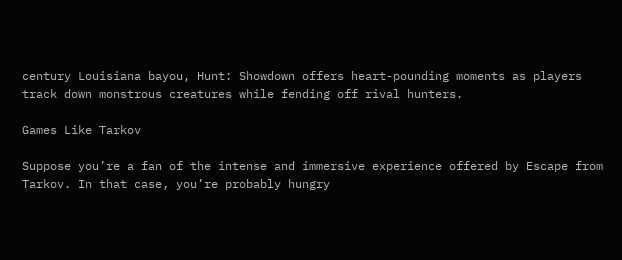century Louisiana bayou, Hunt: Showdown offers heart-pounding moments as players track down monstrous creatures while fending off rival hunters.

Games Like Tarkov

Suppose you’re a fan of the intense and immersive experience offered by Escape from Tarkov. In that case, you’re probably hungry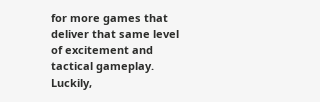for more games that deliver that same level of excitement and tactical gameplay. Luckily,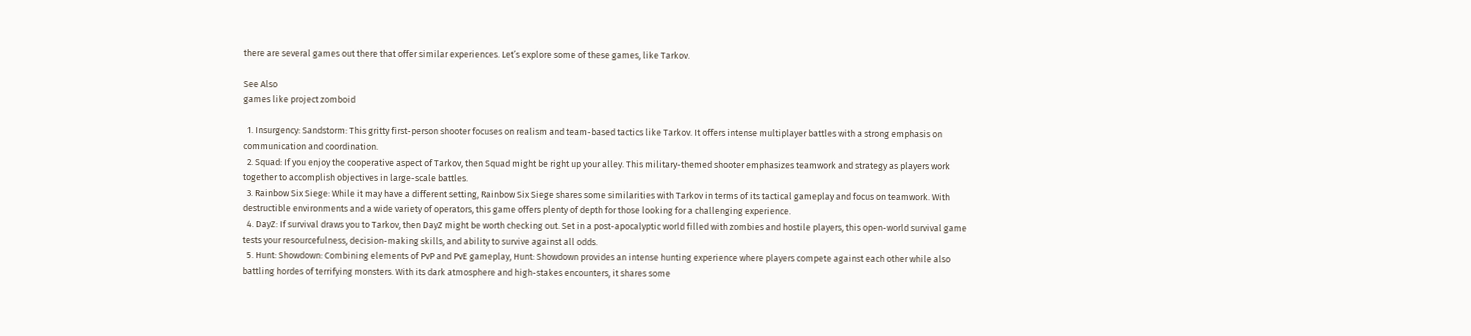there are several games out there that offer similar experiences. Let’s explore some of these games, like Tarkov.

See Also
games like project zomboid

  1. Insurgency: Sandstorm: This gritty first-person shooter focuses on realism and team-based tactics like Tarkov. It offers intense multiplayer battles with a strong emphasis on communication and coordination.
  2. Squad: If you enjoy the cooperative aspect of Tarkov, then Squad might be right up your alley. This military-themed shooter emphasizes teamwork and strategy as players work together to accomplish objectives in large-scale battles.
  3. Rainbow Six Siege: While it may have a different setting, Rainbow Six Siege shares some similarities with Tarkov in terms of its tactical gameplay and focus on teamwork. With destructible environments and a wide variety of operators, this game offers plenty of depth for those looking for a challenging experience.
  4. DayZ: If survival draws you to Tarkov, then DayZ might be worth checking out. Set in a post-apocalyptic world filled with zombies and hostile players, this open-world survival game tests your resourcefulness, decision-making skills, and ability to survive against all odds.
  5. Hunt: Showdown: Combining elements of PvP and PvE gameplay, Hunt: Showdown provides an intense hunting experience where players compete against each other while also battling hordes of terrifying monsters. With its dark atmosphere and high-stakes encounters, it shares some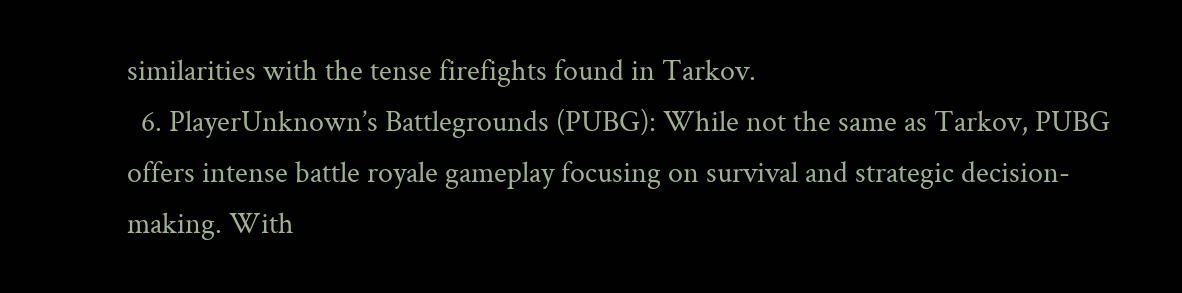similarities with the tense firefights found in Tarkov.
  6. PlayerUnknown’s Battlegrounds (PUBG): While not the same as Tarkov, PUBG offers intense battle royale gameplay focusing on survival and strategic decision-making. With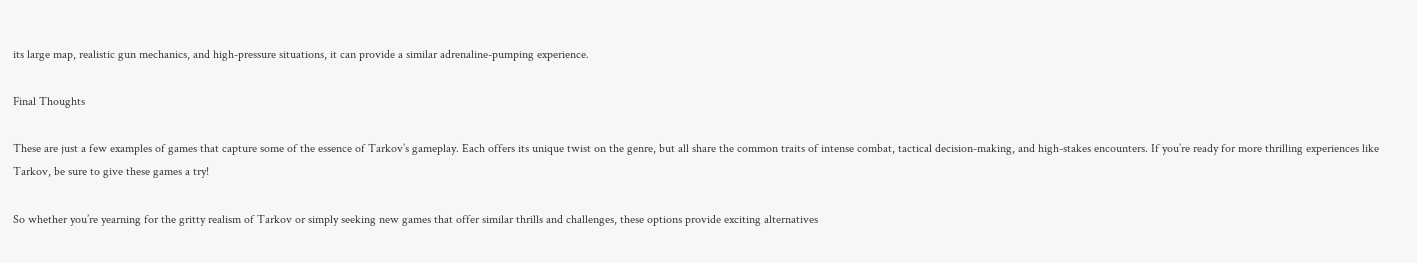its large map, realistic gun mechanics, and high-pressure situations, it can provide a similar adrenaline-pumping experience.

Final Thoughts

These are just a few examples of games that capture some of the essence of Tarkov’s gameplay. Each offers its unique twist on the genre, but all share the common traits of intense combat, tactical decision-making, and high-stakes encounters. If you’re ready for more thrilling experiences like Tarkov, be sure to give these games a try!

So whether you’re yearning for the gritty realism of Tarkov or simply seeking new games that offer similar thrills and challenges, these options provide exciting alternatives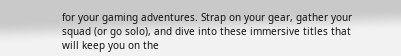for your gaming adventures. Strap on your gear, gather your squad (or go solo), and dive into these immersive titles that will keep you on the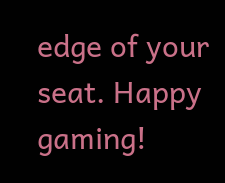edge of your seat. Happy gaming!